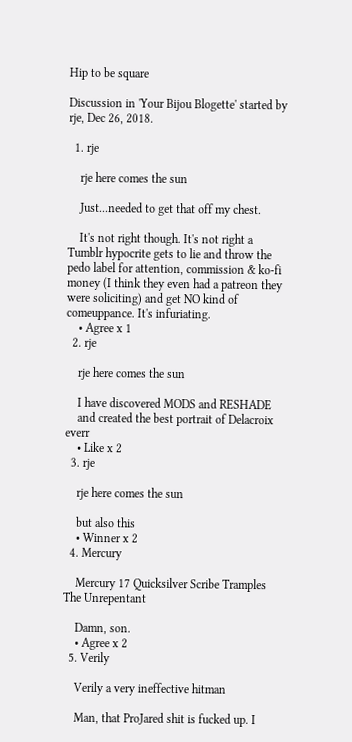Hip to be square

Discussion in 'Your Bijou Blogette' started by rje, Dec 26, 2018.

  1. rje

    rje here comes the sun

    Just...needed to get that off my chest.

    It's not right though. It's not right a Tumblr hypocrite gets to lie and throw the pedo label for attention, commission & ko-fi money (I think they even had a patreon they were soliciting) and get NO kind of comeuppance. It's infuriating.
    • Agree x 1
  2. rje

    rje here comes the sun

    I have discovered MODS and RESHADE
    and created the best portrait of Delacroix everr
    • Like x 2
  3. rje

    rje here comes the sun

    but also this
    • Winner x 2
  4. Mercury

    Mercury 17 Quicksilver Scribe Tramples The Unrepentant

    Damn, son.
    • Agree x 2
  5. Verily

    Verily a very ineffective hitman

    Man, that ProJared shit is fucked up. I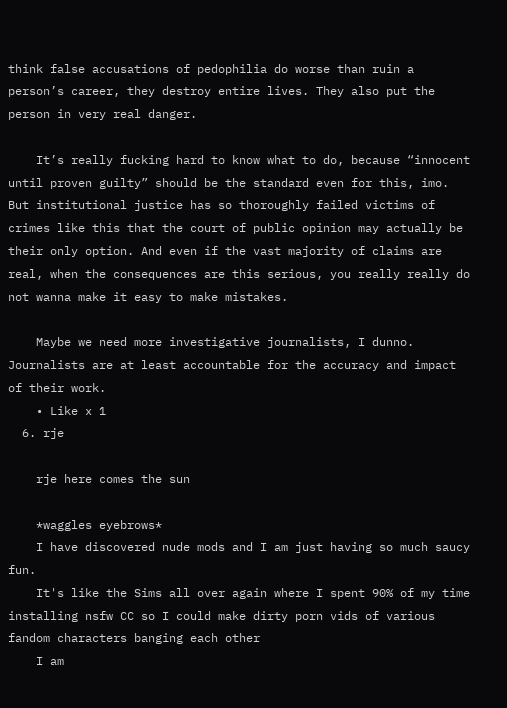think false accusations of pedophilia do worse than ruin a person’s career, they destroy entire lives. They also put the person in very real danger.

    It’s really fucking hard to know what to do, because “innocent until proven guilty” should be the standard even for this, imo. But institutional justice has so thoroughly failed victims of crimes like this that the court of public opinion may actually be their only option. And even if the vast majority of claims are real, when the consequences are this serious, you really really do not wanna make it easy to make mistakes.

    Maybe we need more investigative journalists, I dunno. Journalists are at least accountable for the accuracy and impact of their work.
    • Like x 1
  6. rje

    rje here comes the sun

    *waggles eyebrows*
    I have discovered nude mods and I am just having so much saucy fun.
    It's like the Sims all over again where I spent 90% of my time installing nsfw CC so I could make dirty porn vids of various fandom characters banging each other
    I am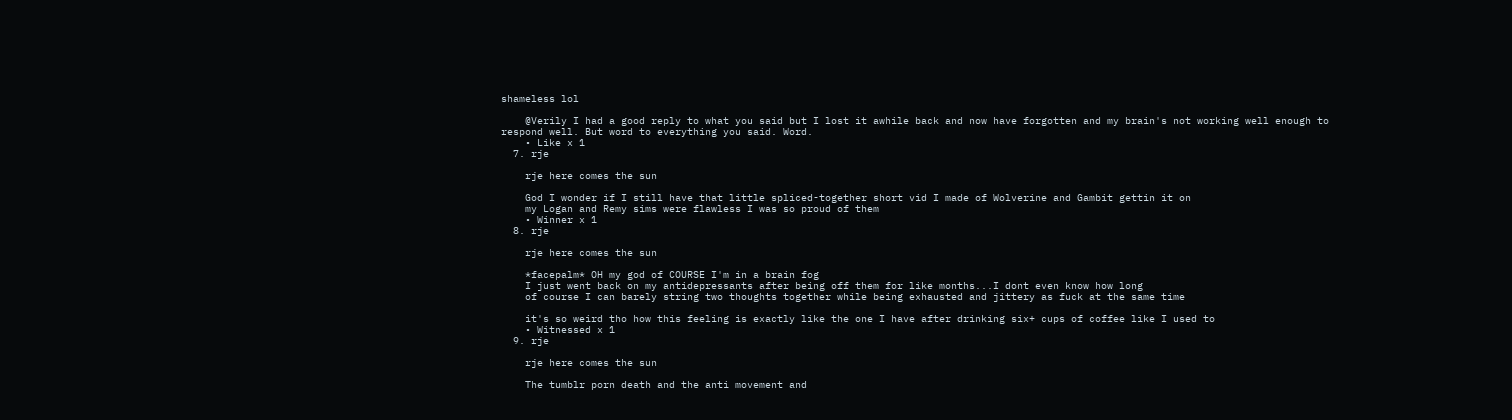shameless lol

    @Verily I had a good reply to what you said but I lost it awhile back and now have forgotten and my brain's not working well enough to respond well. But word to everything you said. Word.
    • Like x 1
  7. rje

    rje here comes the sun

    God I wonder if I still have that little spliced-together short vid I made of Wolverine and Gambit gettin it on
    my Logan and Remy sims were flawless I was so proud of them
    • Winner x 1
  8. rje

    rje here comes the sun

    *facepalm* OH my god of COURSE I'm in a brain fog
    I just went back on my antidepressants after being off them for like months...I dont even know how long
    of course I can barely string two thoughts together while being exhausted and jittery as fuck at the same time

    it's so weird tho how this feeling is exactly like the one I have after drinking six+ cups of coffee like I used to
    • Witnessed x 1
  9. rje

    rje here comes the sun

    The tumblr porn death and the anti movement and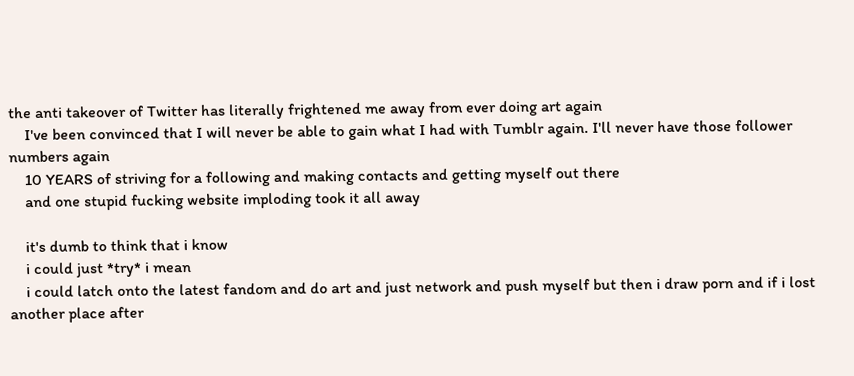the anti takeover of Twitter has literally frightened me away from ever doing art again
    I've been convinced that I will never be able to gain what I had with Tumblr again. I'll never have those follower numbers again
    10 YEARS of striving for a following and making contacts and getting myself out there
    and one stupid fucking website imploding took it all away

    it's dumb to think that i know
    i could just *try* i mean
    i could latch onto the latest fandom and do art and just network and push myself but then i draw porn and if i lost another place after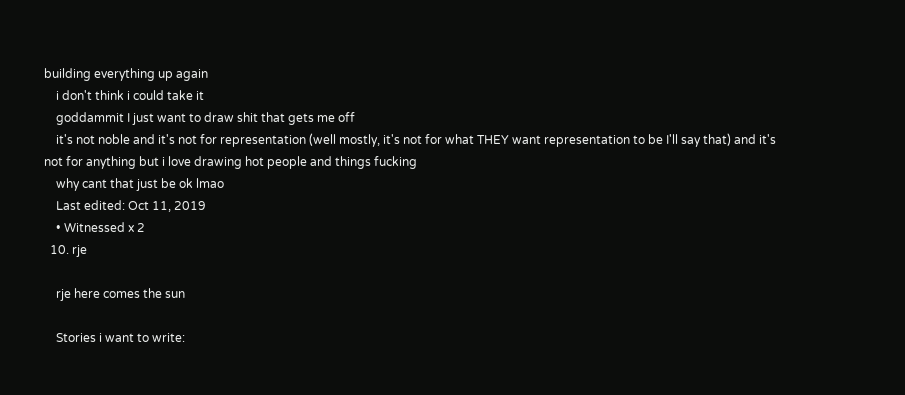building everything up again
    i don't think i could take it
    goddammit I just want to draw shit that gets me off
    it's not noble and it's not for representation (well mostly, it's not for what THEY want representation to be I'll say that) and it's not for anything but i love drawing hot people and things fucking
    why cant that just be ok lmao
    Last edited: Oct 11, 2019
    • Witnessed x 2
  10. rje

    rje here comes the sun

    Stories i want to write: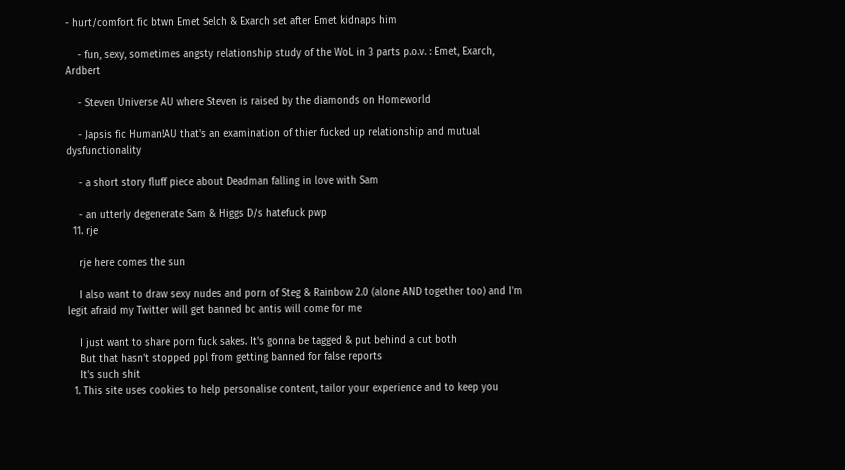- hurt/comfort fic btwn Emet Selch & Exarch set after Emet kidnaps him

    - fun, sexy, sometimes angsty relationship study of the WoL in 3 parts p.o.v. : Emet, Exarch, Ardbert

    - Steven Universe AU where Steven is raised by the diamonds on Homeworld

    - Japsis fic Human!AU that's an examination of thier fucked up relationship and mutual dysfunctionality

    - a short story fluff piece about Deadman falling in love with Sam

    - an utterly degenerate Sam & Higgs D/s hatefuck pwp
  11. rje

    rje here comes the sun

    I also want to draw sexy nudes and porn of Steg & Rainbow 2.0 (alone AND together too) and I'm legit afraid my Twitter will get banned bc antis will come for me

    I just want to share porn fuck sakes. It's gonna be tagged & put behind a cut both
    But that hasn't stopped ppl from getting banned for false reports
    It's such shit
  1. This site uses cookies to help personalise content, tailor your experience and to keep you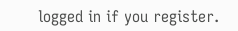logged in if you register.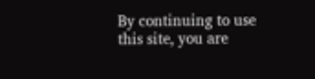By continuing to use this site, you are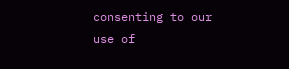consenting to our use of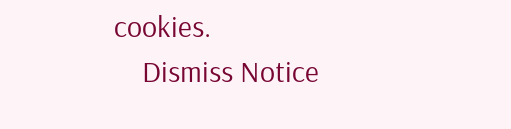cookies.
    Dismiss Notice